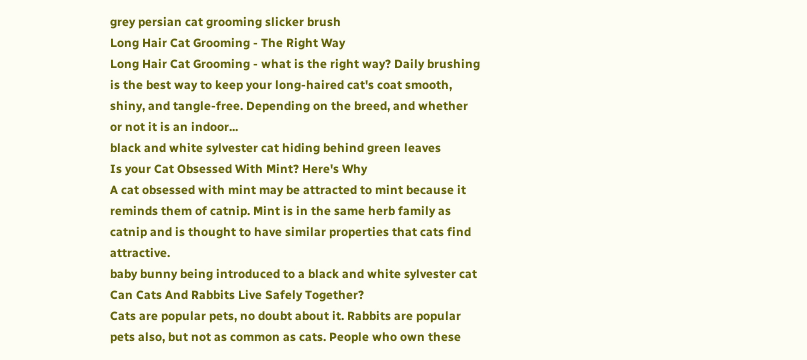grey persian cat grooming slicker brush
Long Hair Cat Grooming - The Right Way
Long Hair Cat Grooming - what is the right way? Daily brushing is the best way to keep your long-haired cat's coat smooth, shiny, and tangle-free. Depending on the breed, and whether or not it is an indoor...
black and white sylvester cat hiding behind green leaves
Is your Cat Obsessed With Mint? Here's Why
A cat obsessed with mint may be attracted to mint because it reminds them of catnip. Mint is in the same herb family as catnip and is thought to have similar properties that cats find attractive.
baby bunny being introduced to a black and white sylvester cat
Can Cats And Rabbits Live Safely Together?
Cats are popular pets, no doubt about it. Rabbits are popular pets also, but not as common as cats. People who own these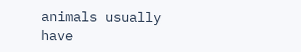animals usually have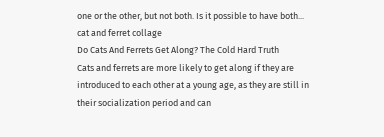one or the other, but not both. Is it possible to have both...
cat and ferret collage
Do Cats And Ferrets Get Along? The Cold Hard Truth
Cats and ferrets are more likely to get along if they are introduced to each other at a young age, as they are still in their socialization period and can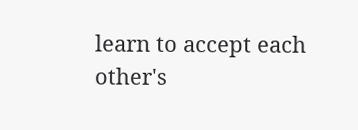learn to accept each other's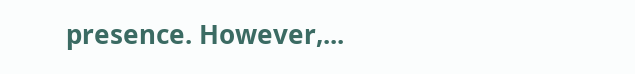presence. However,...